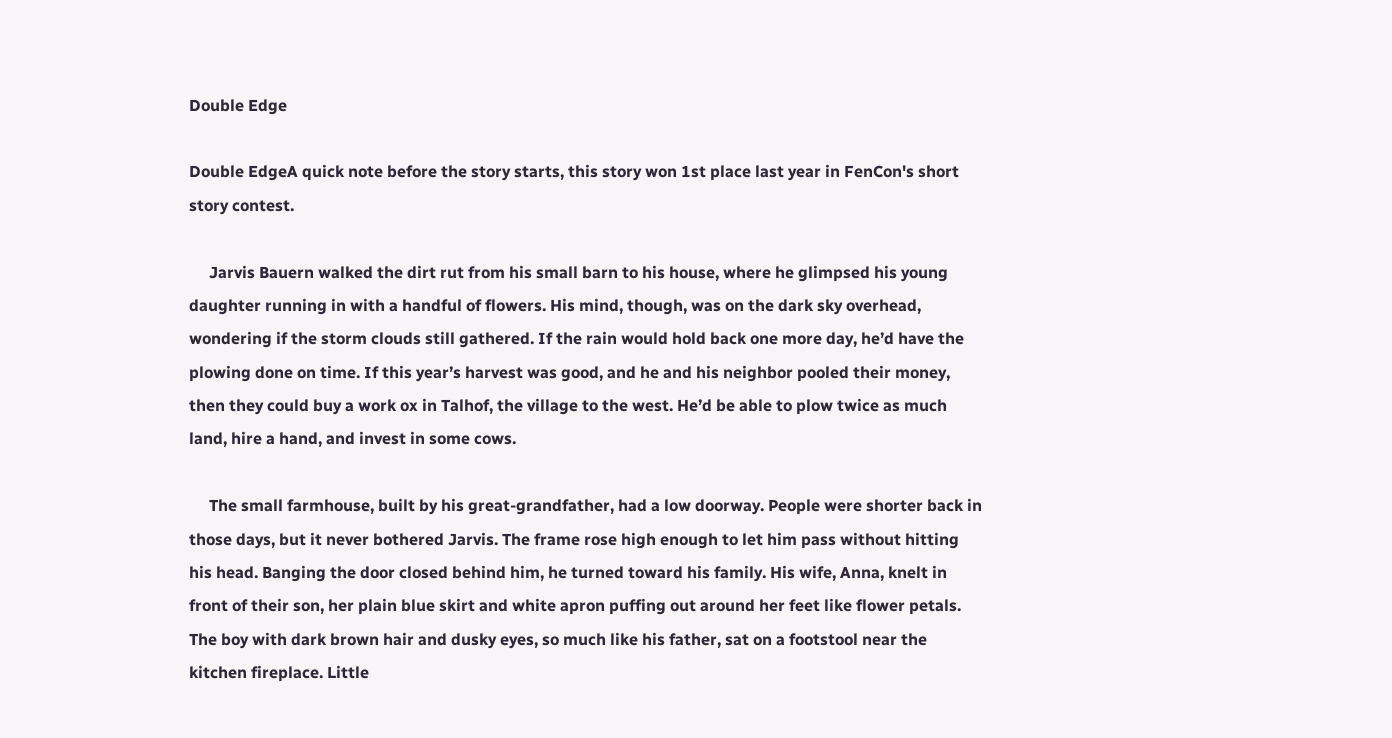Double Edge

Double EdgeA quick note before the story starts, this story won 1st place last year in FenCon's short story contest.

     Jarvis Bauern walked the dirt rut from his small barn to his house, where he glimpsed his young daughter running in with a handful of flowers. His mind, though, was on the dark sky overhead, wondering if the storm clouds still gathered. If the rain would hold back one more day, he’d have the plowing done on time. If this year’s harvest was good, and he and his neighbor pooled their money, then they could buy a work ox in Talhof, the village to the west. He’d be able to plow twice as much land, hire a hand, and invest in some cows.

     The small farmhouse, built by his great-grandfather, had a low doorway. People were shorter back in those days, but it never bothered Jarvis. The frame rose high enough to let him pass without hitting his head. Banging the door closed behind him, he turned toward his family. His wife, Anna, knelt in front of their son, her plain blue skirt and white apron puffing out around her feet like flower petals. The boy with dark brown hair and dusky eyes, so much like his father, sat on a footstool near the kitchen fireplace. Little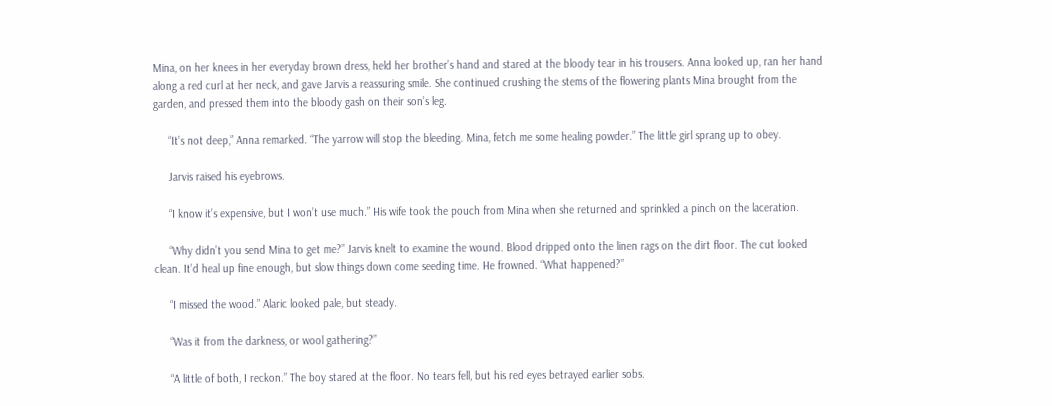Mina, on her knees in her everyday brown dress, held her brother’s hand and stared at the bloody tear in his trousers. Anna looked up, ran her hand along a red curl at her neck, and gave Jarvis a reassuring smile. She continued crushing the stems of the flowering plants Mina brought from the garden, and pressed them into the bloody gash on their son’s leg.

     “It’s not deep,” Anna remarked. “The yarrow will stop the bleeding. Mina, fetch me some healing powder.” The little girl sprang up to obey.

     Jarvis raised his eyebrows.

     “I know it’s expensive, but I won’t use much.” His wife took the pouch from Mina when she returned and sprinkled a pinch on the laceration.

     “Why didn’t you send Mina to get me?” Jarvis knelt to examine the wound. Blood dripped onto the linen rags on the dirt floor. The cut looked clean. It’d heal up fine enough, but slow things down come seeding time. He frowned. “What happened?”

     “I missed the wood.” Alaric looked pale, but steady.

     “Was it from the darkness, or wool gathering?”

     “A little of both, I reckon.” The boy stared at the floor. No tears fell, but his red eyes betrayed earlier sobs.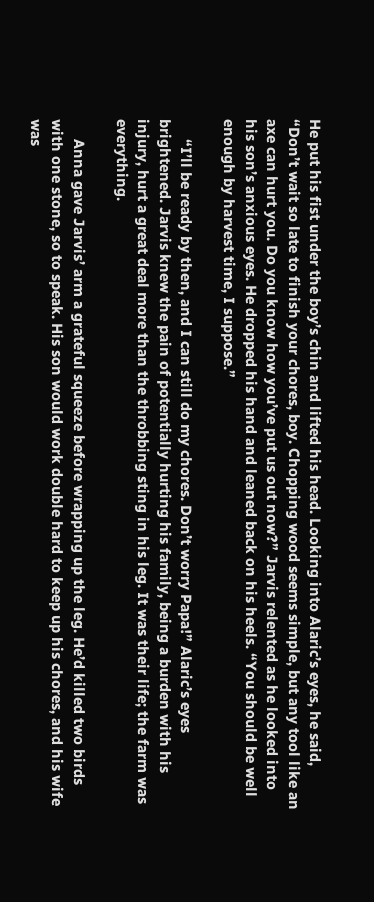He put his fist under the boy’s chin and lifted his head. Looking into Alaric’s eyes, he said, “Don’t wait so late to finish your chores, boy. Chopping wood seems simple, but any tool like an axe can hurt you. Do you know how you’ve put us out now?” Jarvis relented as he looked into his son’s anxious eyes. He dropped his hand and leaned back on his heels. “You should be well enough by harvest time, I suppose.”

     “I’ll be ready by then, and I can still do my chores. Don’t worry Papa!” Alaric’s eyes brightened. Jarvis knew the pain of potentially hurting his family, being a burden with his injury, hurt a great deal more than the throbbing sting in his leg. It was their life; the farm was everything.

     Anna gave Jarvis’ arm a grateful squeeze before wrapping up the leg. He’d killed two birds with one stone, so to speak. His son would work double hard to keep up his chores, and his wife was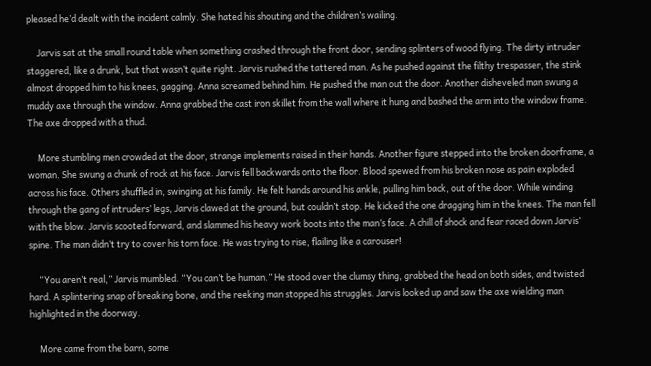pleased he’d dealt with the incident calmly. She hated his shouting and the children’s wailing.

     Jarvis sat at the small round table when something crashed through the front door, sending splinters of wood flying. The dirty intruder staggered, like a drunk, but that wasn’t quite right. Jarvis rushed the tattered man. As he pushed against the filthy trespasser, the stink almost dropped him to his knees, gagging. Anna screamed behind him. He pushed the man out the door. Another disheveled man swung a muddy axe through the window. Anna grabbed the cast iron skillet from the wall where it hung and bashed the arm into the window frame. The axe dropped with a thud.

     More stumbling men crowded at the door, strange implements raised in their hands. Another figure stepped into the broken doorframe, a woman. She swung a chunk of rock at his face. Jarvis fell backwards onto the floor. Blood spewed from his broken nose as pain exploded across his face. Others shuffled in, swinging at his family. He felt hands around his ankle, pulling him back, out of the door. While winding through the gang of intruders’ legs, Jarvis clawed at the ground, but couldn’t stop. He kicked the one dragging him in the knees. The man fell with the blow. Jarvis scooted forward, and slammed his heavy work boots into the man’s face. A chill of shock and fear raced down Jarvis’ spine. The man didn’t try to cover his torn face. He was trying to rise, flailing like a carouser!

     “You aren’t real,” Jarvis mumbled. “You can’t be human.” He stood over the clumsy thing, grabbed the head on both sides, and twisted hard. A splintering snap of breaking bone, and the reeking man stopped his struggles. Jarvis looked up and saw the axe wielding man highlighted in the doorway.

     More came from the barn, some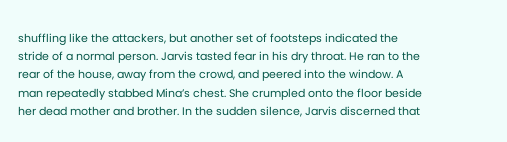shuffling like the attackers, but another set of footsteps indicated the stride of a normal person. Jarvis tasted fear in his dry throat. He ran to the rear of the house, away from the crowd, and peered into the window. A man repeatedly stabbed Mina’s chest. She crumpled onto the floor beside her dead mother and brother. In the sudden silence, Jarvis discerned that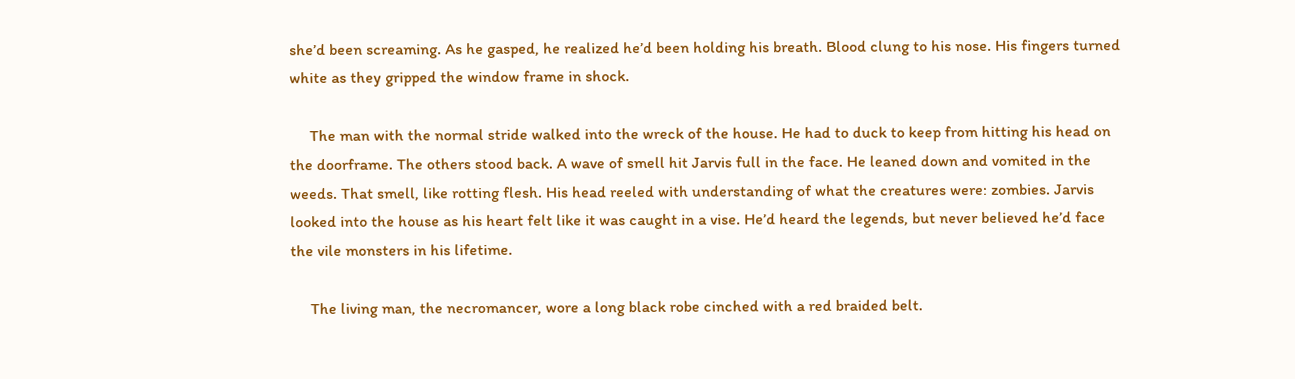she’d been screaming. As he gasped, he realized he’d been holding his breath. Blood clung to his nose. His fingers turned white as they gripped the window frame in shock.

     The man with the normal stride walked into the wreck of the house. He had to duck to keep from hitting his head on the doorframe. The others stood back. A wave of smell hit Jarvis full in the face. He leaned down and vomited in the weeds. That smell, like rotting flesh. His head reeled with understanding of what the creatures were: zombies. Jarvis looked into the house as his heart felt like it was caught in a vise. He’d heard the legends, but never believed he’d face the vile monsters in his lifetime.

     The living man, the necromancer, wore a long black robe cinched with a red braided belt.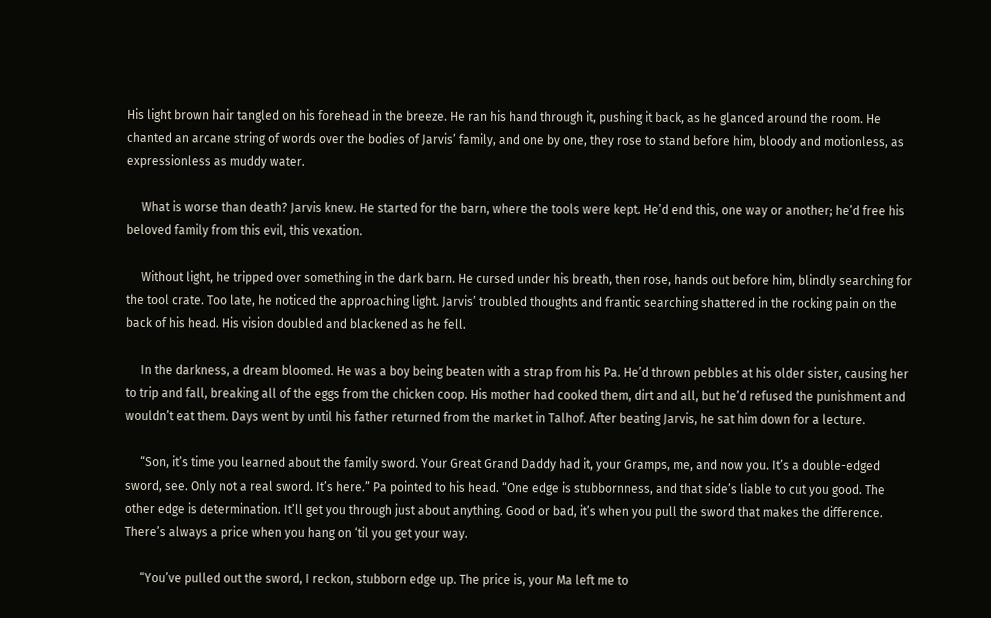His light brown hair tangled on his forehead in the breeze. He ran his hand through it, pushing it back, as he glanced around the room. He chanted an arcane string of words over the bodies of Jarvis’ family, and one by one, they rose to stand before him, bloody and motionless, as expressionless as muddy water.

     What is worse than death? Jarvis knew. He started for the barn, where the tools were kept. He’d end this, one way or another; he’d free his beloved family from this evil, this vexation.

     Without light, he tripped over something in the dark barn. He cursed under his breath, then rose, hands out before him, blindly searching for the tool crate. Too late, he noticed the approaching light. Jarvis’ troubled thoughts and frantic searching shattered in the rocking pain on the back of his head. His vision doubled and blackened as he fell.

     In the darkness, a dream bloomed. He was a boy being beaten with a strap from his Pa. He’d thrown pebbles at his older sister, causing her to trip and fall, breaking all of the eggs from the chicken coop. His mother had cooked them, dirt and all, but he’d refused the punishment and wouldn’t eat them. Days went by until his father returned from the market in Talhof. After beating Jarvis, he sat him down for a lecture.

     “Son, it’s time you learned about the family sword. Your Great Grand Daddy had it, your Gramps, me, and now you. It’s a double-edged sword, see. Only not a real sword. It’s here.” Pa pointed to his head. “One edge is stubbornness, and that side’s liable to cut you good. The other edge is determination. It’ll get you through just about anything. Good or bad, it’s when you pull the sword that makes the difference. There’s always a price when you hang on ‘til you get your way.

     “You’ve pulled out the sword, I reckon, stubborn edge up. The price is, your Ma left me to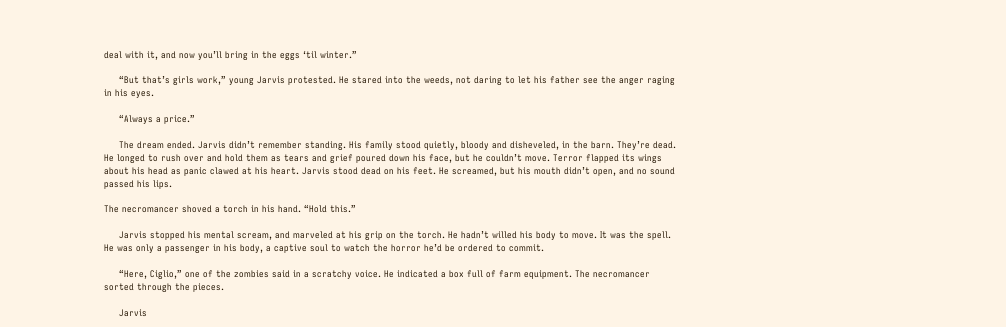deal with it, and now you’ll bring in the eggs ‘til winter.”

     “But that’s girls work,” young Jarvis protested. He stared into the weeds, not daring to let his father see the anger raging in his eyes.

     “Always a price.”

     The dream ended. Jarvis didn’t remember standing. His family stood quietly, bloody and disheveled, in the barn. They’re dead. He longed to rush over and hold them as tears and grief poured down his face, but he couldn’t move. Terror flapped its wings about his head as panic clawed at his heart. Jarvis stood dead on his feet. He screamed, but his mouth didn’t open, and no sound passed his lips.

The necromancer shoved a torch in his hand. “Hold this.”

     Jarvis stopped his mental scream, and marveled at his grip on the torch. He hadn’t willed his body to move. It was the spell. He was only a passenger in his body, a captive soul to watch the horror he’d be ordered to commit.

     “Here, Ciglio,” one of the zombies said in a scratchy voice. He indicated a box full of farm equipment. The necromancer sorted through the pieces.

     Jarvis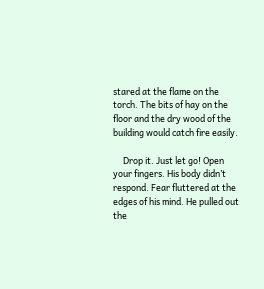stared at the flame on the torch. The bits of hay on the floor and the dry wood of the building would catch fire easily.

     Drop it. Just let go! Open your fingers. His body didn’t respond. Fear fluttered at the edges of his mind. He pulled out the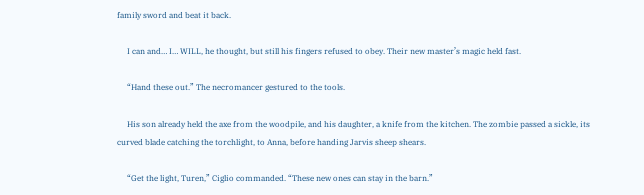family sword and beat it back.

     I can and… I… WILL, he thought, but still his fingers refused to obey. Their new master’s magic held fast.

     “Hand these out.” The necromancer gestured to the tools.

     His son already held the axe from the woodpile, and his daughter, a knife from the kitchen. The zombie passed a sickle, its curved blade catching the torchlight, to Anna, before handing Jarvis sheep shears.

     “Get the light, Turen,” Ciglio commanded. “These new ones can stay in the barn.”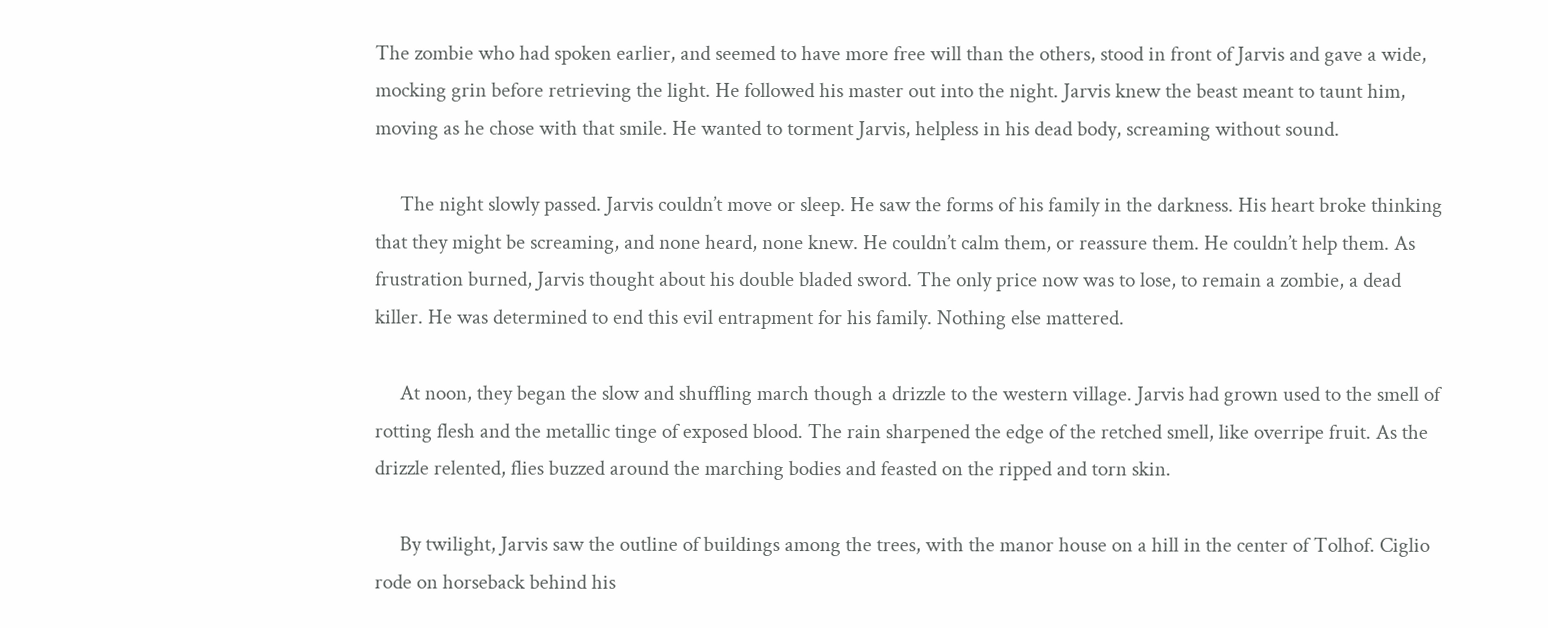The zombie who had spoken earlier, and seemed to have more free will than the others, stood in front of Jarvis and gave a wide, mocking grin before retrieving the light. He followed his master out into the night. Jarvis knew the beast meant to taunt him, moving as he chose with that smile. He wanted to torment Jarvis, helpless in his dead body, screaming without sound.

     The night slowly passed. Jarvis couldn’t move or sleep. He saw the forms of his family in the darkness. His heart broke thinking that they might be screaming, and none heard, none knew. He couldn’t calm them, or reassure them. He couldn’t help them. As frustration burned, Jarvis thought about his double bladed sword. The only price now was to lose, to remain a zombie, a dead killer. He was determined to end this evil entrapment for his family. Nothing else mattered.

     At noon, they began the slow and shuffling march though a drizzle to the western village. Jarvis had grown used to the smell of rotting flesh and the metallic tinge of exposed blood. The rain sharpened the edge of the retched smell, like overripe fruit. As the drizzle relented, flies buzzed around the marching bodies and feasted on the ripped and torn skin.

     By twilight, Jarvis saw the outline of buildings among the trees, with the manor house on a hill in the center of Tolhof. Ciglio rode on horseback behind his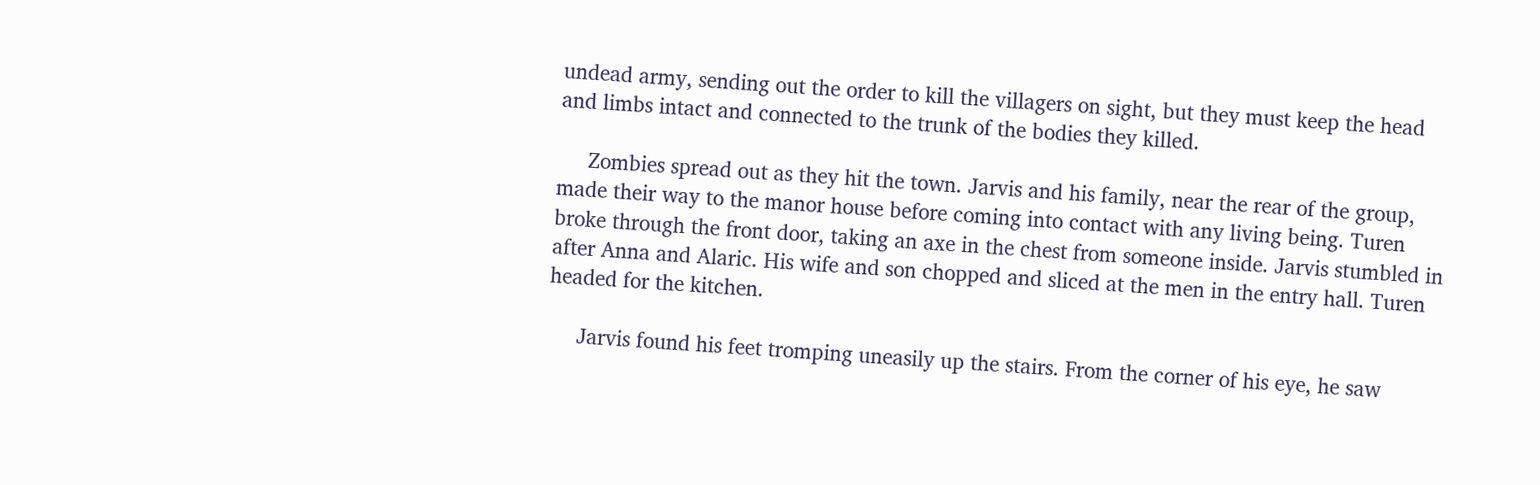undead army, sending out the order to kill the villagers on sight, but they must keep the head and limbs intact and connected to the trunk of the bodies they killed.

     Zombies spread out as they hit the town. Jarvis and his family, near the rear of the group, made their way to the manor house before coming into contact with any living being. Turen broke through the front door, taking an axe in the chest from someone inside. Jarvis stumbled in after Anna and Alaric. His wife and son chopped and sliced at the men in the entry hall. Turen headed for the kitchen.

     Jarvis found his feet tromping uneasily up the stairs. From the corner of his eye, he saw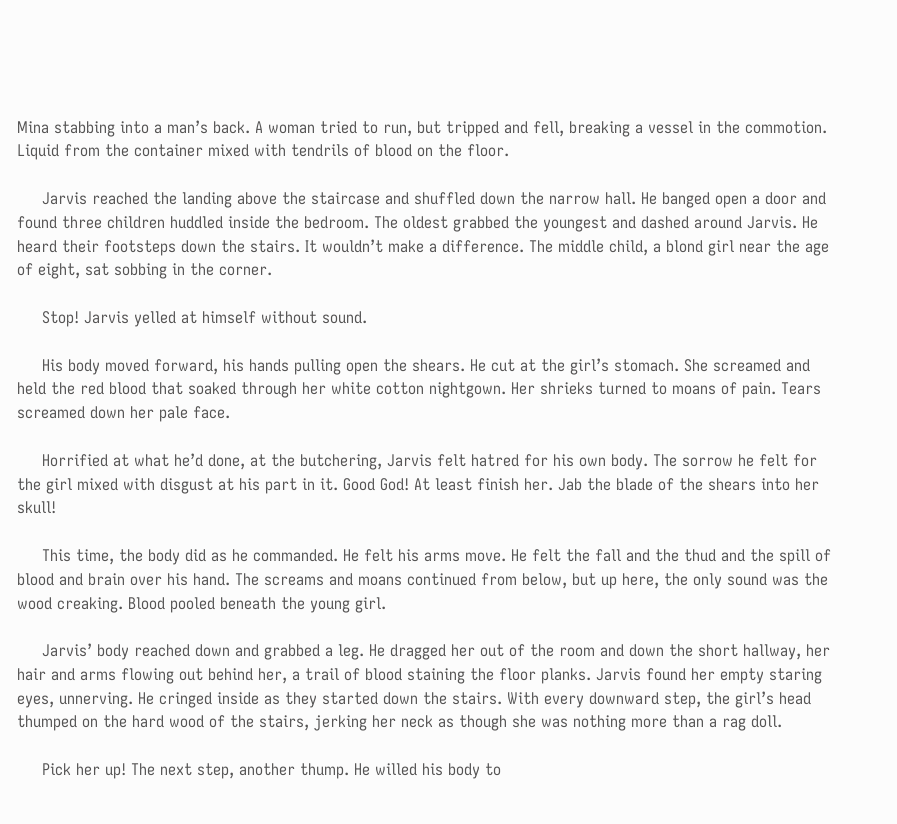Mina stabbing into a man’s back. A woman tried to run, but tripped and fell, breaking a vessel in the commotion. Liquid from the container mixed with tendrils of blood on the floor.

     Jarvis reached the landing above the staircase and shuffled down the narrow hall. He banged open a door and found three children huddled inside the bedroom. The oldest grabbed the youngest and dashed around Jarvis. He heard their footsteps down the stairs. It wouldn’t make a difference. The middle child, a blond girl near the age of eight, sat sobbing in the corner.

     Stop! Jarvis yelled at himself without sound.

     His body moved forward, his hands pulling open the shears. He cut at the girl’s stomach. She screamed and held the red blood that soaked through her white cotton nightgown. Her shrieks turned to moans of pain. Tears screamed down her pale face.

     Horrified at what he’d done, at the butchering, Jarvis felt hatred for his own body. The sorrow he felt for the girl mixed with disgust at his part in it. Good God! At least finish her. Jab the blade of the shears into her skull!

     This time, the body did as he commanded. He felt his arms move. He felt the fall and the thud and the spill of blood and brain over his hand. The screams and moans continued from below, but up here, the only sound was the wood creaking. Blood pooled beneath the young girl.

     Jarvis’ body reached down and grabbed a leg. He dragged her out of the room and down the short hallway, her hair and arms flowing out behind her, a trail of blood staining the floor planks. Jarvis found her empty staring eyes, unnerving. He cringed inside as they started down the stairs. With every downward step, the girl’s head thumped on the hard wood of the stairs, jerking her neck as though she was nothing more than a rag doll.

     Pick her up! The next step, another thump. He willed his body to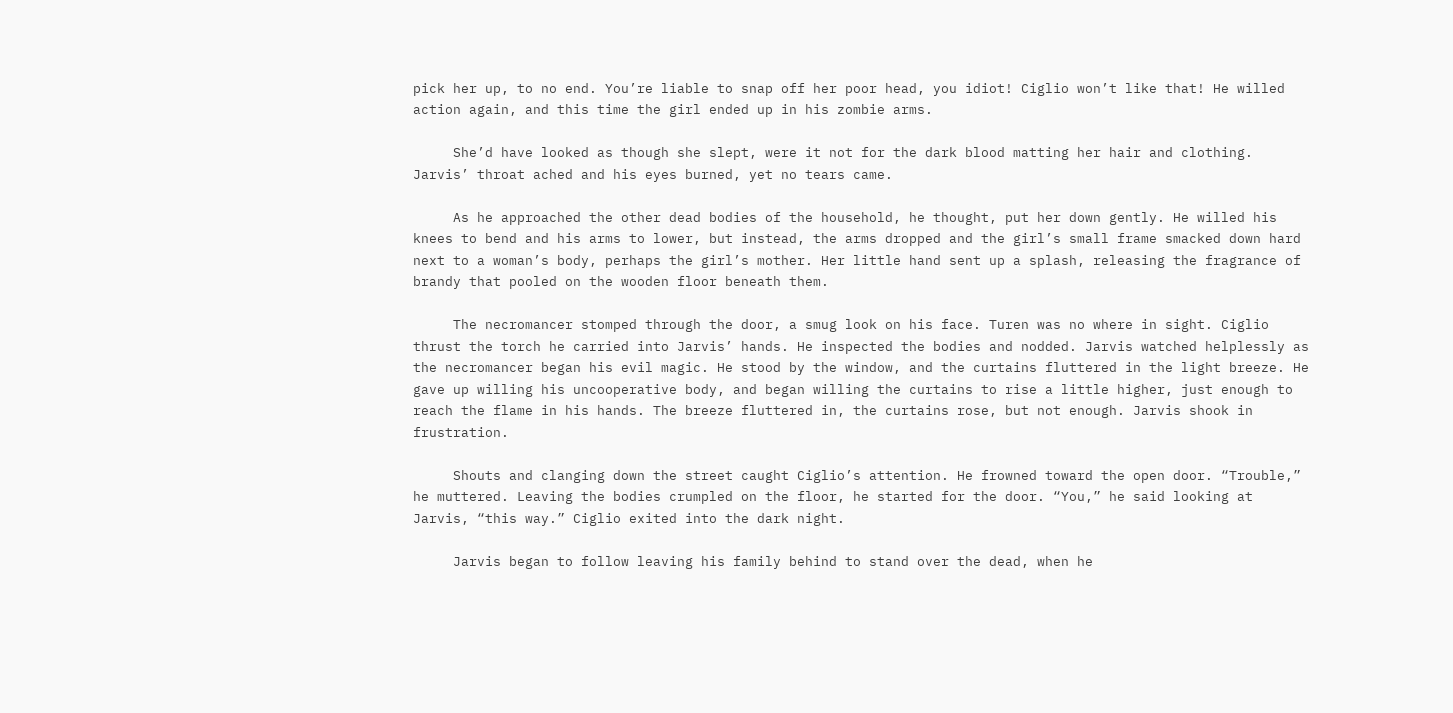pick her up, to no end. You’re liable to snap off her poor head, you idiot! Ciglio won’t like that! He willed action again, and this time the girl ended up in his zombie arms.

     She’d have looked as though she slept, were it not for the dark blood matting her hair and clothing. Jarvis’ throat ached and his eyes burned, yet no tears came.

     As he approached the other dead bodies of the household, he thought, put her down gently. He willed his knees to bend and his arms to lower, but instead, the arms dropped and the girl’s small frame smacked down hard next to a woman’s body, perhaps the girl’s mother. Her little hand sent up a splash, releasing the fragrance of brandy that pooled on the wooden floor beneath them.

     The necromancer stomped through the door, a smug look on his face. Turen was no where in sight. Ciglio thrust the torch he carried into Jarvis’ hands. He inspected the bodies and nodded. Jarvis watched helplessly as the necromancer began his evil magic. He stood by the window, and the curtains fluttered in the light breeze. He gave up willing his uncooperative body, and began willing the curtains to rise a little higher, just enough to reach the flame in his hands. The breeze fluttered in, the curtains rose, but not enough. Jarvis shook in frustration.

     Shouts and clanging down the street caught Ciglio’s attention. He frowned toward the open door. “Trouble,” he muttered. Leaving the bodies crumpled on the floor, he started for the door. “You,” he said looking at Jarvis, “this way.” Ciglio exited into the dark night.

     Jarvis began to follow leaving his family behind to stand over the dead, when he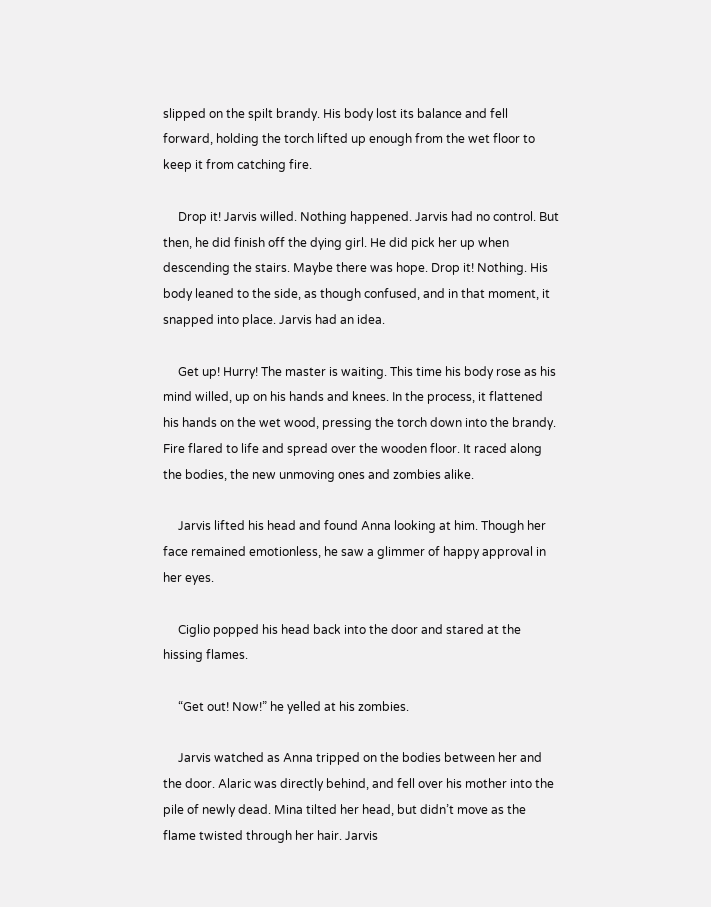slipped on the spilt brandy. His body lost its balance and fell forward, holding the torch lifted up enough from the wet floor to keep it from catching fire.

     Drop it! Jarvis willed. Nothing happened. Jarvis had no control. But then, he did finish off the dying girl. He did pick her up when descending the stairs. Maybe there was hope. Drop it! Nothing. His body leaned to the side, as though confused, and in that moment, it snapped into place. Jarvis had an idea.

     Get up! Hurry! The master is waiting. This time his body rose as his mind willed, up on his hands and knees. In the process, it flattened his hands on the wet wood, pressing the torch down into the brandy. Fire flared to life and spread over the wooden floor. It raced along the bodies, the new unmoving ones and zombies alike.

     Jarvis lifted his head and found Anna looking at him. Though her face remained emotionless, he saw a glimmer of happy approval in her eyes.

     Ciglio popped his head back into the door and stared at the hissing flames.

     “Get out! Now!” he yelled at his zombies.

     Jarvis watched as Anna tripped on the bodies between her and the door. Alaric was directly behind, and fell over his mother into the pile of newly dead. Mina tilted her head, but didn’t move as the flame twisted through her hair. Jarvis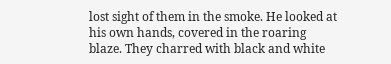lost sight of them in the smoke. He looked at his own hands, covered in the roaring blaze. They charred with black and white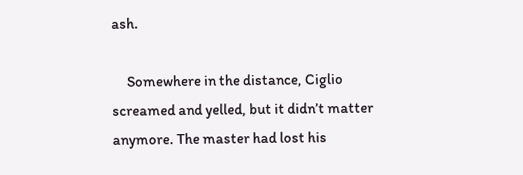ash.

     Somewhere in the distance, Ciglio screamed and yelled, but it didn’t matter anymore. The master had lost his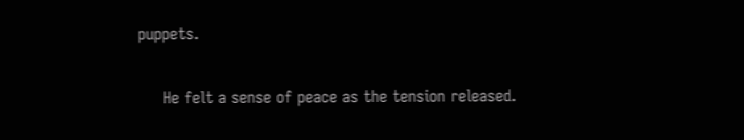puppets.

     He felt a sense of peace as the tension released.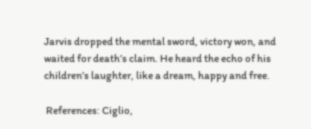Jarvis dropped the mental sword, victory won, and waited for death’s claim. He heard the echo of his children’s laughter, like a dream, happy and free.

 References: Ciglio,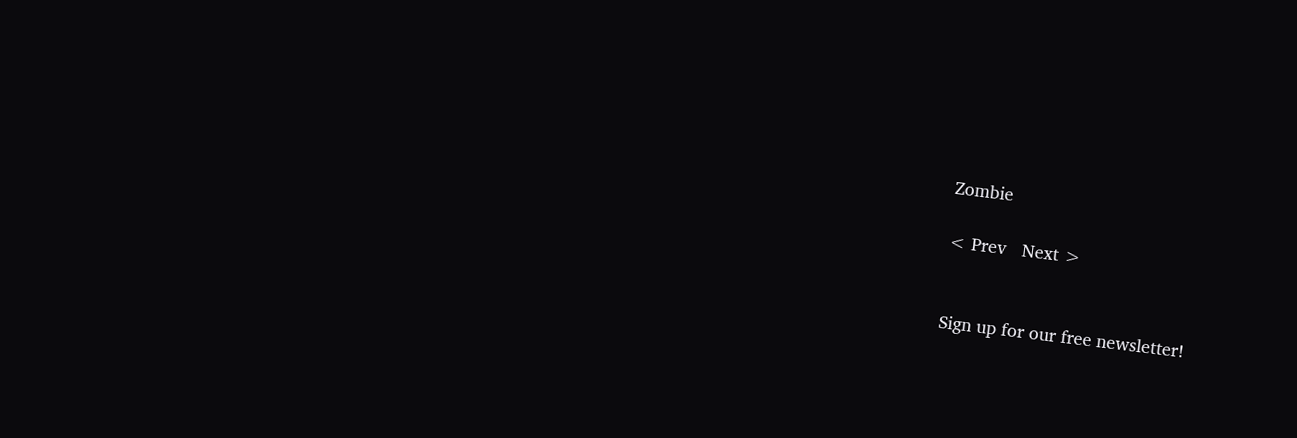Zombie

< Prev   Next >


Sign up for our free newsletter!